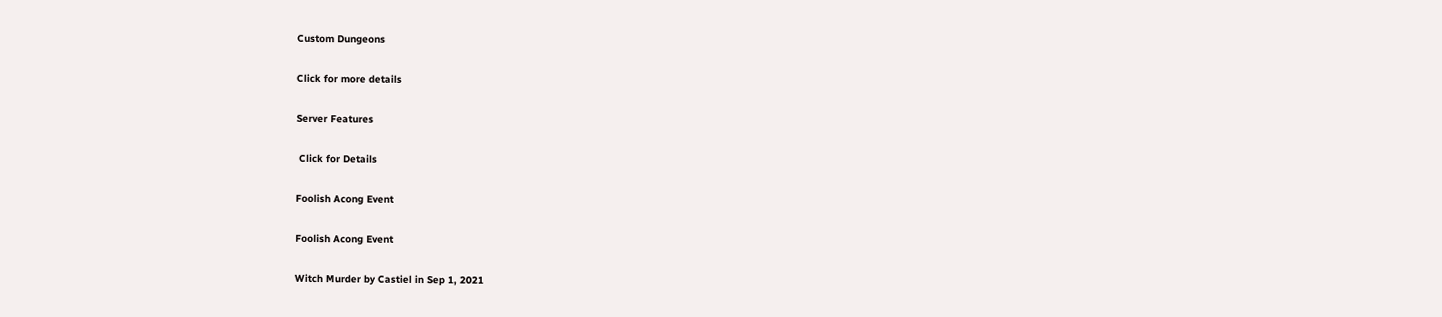Custom Dungeons

Click for more details

Server Features

 Click for Details

Foolish Acong Event

Foolish Acong Event

Witch Murder by Castiel in Sep 1, 2021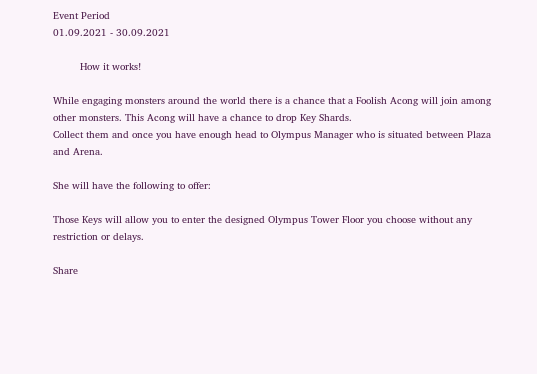Event Period
01.09.2021 - 30.09.2021

         How it works!

While engaging monsters around the world there is a chance that a Foolish Acong will join among other monsters. This Acong will have a chance to drop Key Shards.
Collect them and once you have enough head to Olympus Manager who is situated between Plaza and Arena.

She will have the following to offer:

Those Keys will allow you to enter the designed Olympus Tower Floor you choose without any restriction or delays.

Share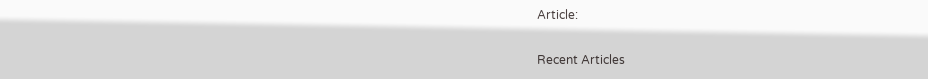Article:

Recent Articles